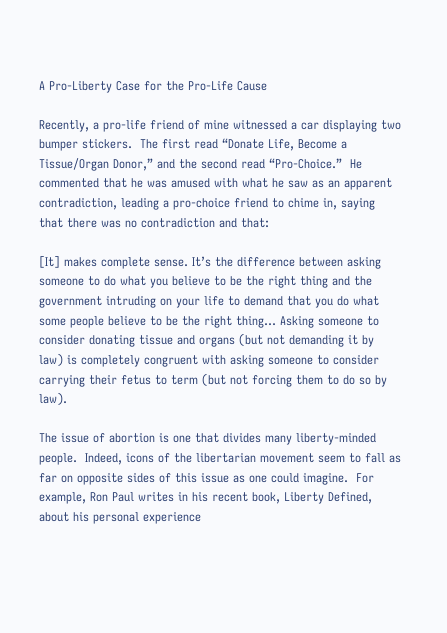A Pro-Liberty Case for the Pro-Life Cause

Recently, a pro-life friend of mine witnessed a car displaying two bumper stickers.  The first read “Donate Life, Become a Tissue/Organ Donor,” and the second read “Pro-Choice.”  He commented that he was amused with what he saw as an apparent contradiction, leading a pro-choice friend to chime in, saying that there was no contradiction and that:

[It] makes complete sense. It’s the difference between asking someone to do what you believe to be the right thing and the government intruding on your life to demand that you do what some people believe to be the right thing… Asking someone to consider donating tissue and organs (but not demanding it by law) is completely congruent with asking someone to consider carrying their fetus to term (but not forcing them to do so by law).

The issue of abortion is one that divides many liberty-minded people.  Indeed, icons of the libertarian movement seem to fall as far on opposite sides of this issue as one could imagine.  For example, Ron Paul writes in his recent book, Liberty Defined, about his personal experience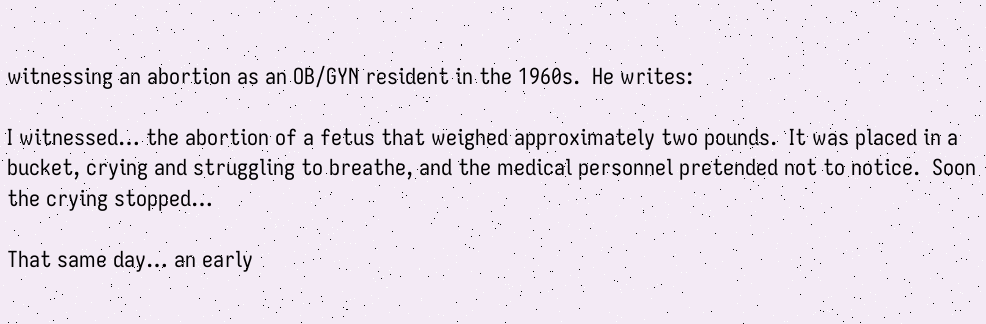witnessing an abortion as an OB/GYN resident in the 1960s.  He writes:

I witnessed… the abortion of a fetus that weighed approximately two pounds.  It was placed in a bucket, crying and struggling to breathe, and the medical personnel pretended not to notice.  Soon the crying stopped…

That same day… an early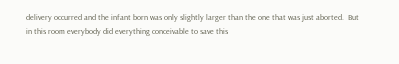delivery occurred and the infant born was only slightly larger than the one that was just aborted.  But in this room everybody did everything conceivable to save this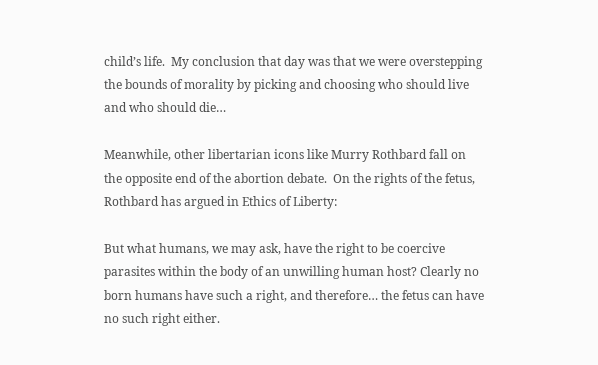child’s life.  My conclusion that day was that we were overstepping the bounds of morality by picking and choosing who should live and who should die…

Meanwhile, other libertarian icons like Murry Rothbard fall on the opposite end of the abortion debate.  On the rights of the fetus, Rothbard has argued in Ethics of Liberty:

But what humans, we may ask, have the right to be coercive parasites within the body of an unwilling human host? Clearly no born humans have such a right, and therefore… the fetus can have no such right either.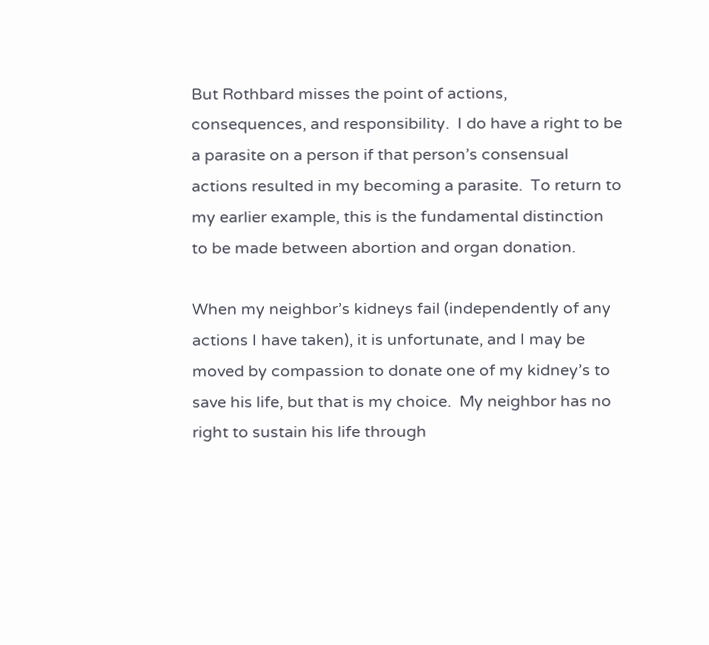But Rothbard misses the point of actions, consequences, and responsibility.  I do have a right to be a parasite on a person if that person’s consensual actions resulted in my becoming a parasite.  To return to my earlier example, this is the fundamental distinction to be made between abortion and organ donation.

When my neighbor’s kidneys fail (independently of any actions I have taken), it is unfortunate, and I may be moved by compassion to donate one of my kidney’s to save his life, but that is my choice.  My neighbor has no right to sustain his life through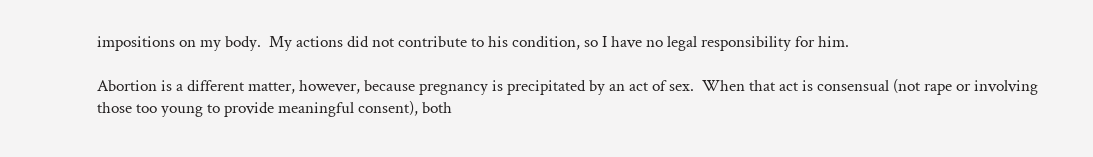impositions on my body.  My actions did not contribute to his condition, so I have no legal responsibility for him.

Abortion is a different matter, however, because pregnancy is precipitated by an act of sex.  When that act is consensual (not rape or involving those too young to provide meaningful consent), both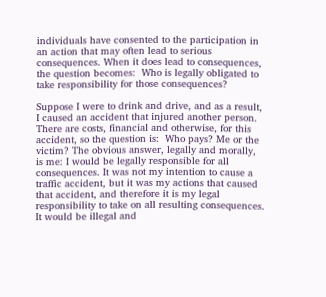individuals have consented to the participation in an action that may often lead to serious consequences. When it does lead to consequences, the question becomes:  Who is legally obligated to take responsibility for those consequences?

Suppose I were to drink and drive, and as a result, I caused an accident that injured another person. There are costs, financial and otherwise, for this accident, so the question is:  Who pays? Me or the victim? The obvious answer, legally and morally, is me: I would be legally responsible for all consequences. It was not my intention to cause a traffic accident, but it was my actions that caused that accident, and therefore it is my legal responsibility to take on all resulting consequences. It would be illegal and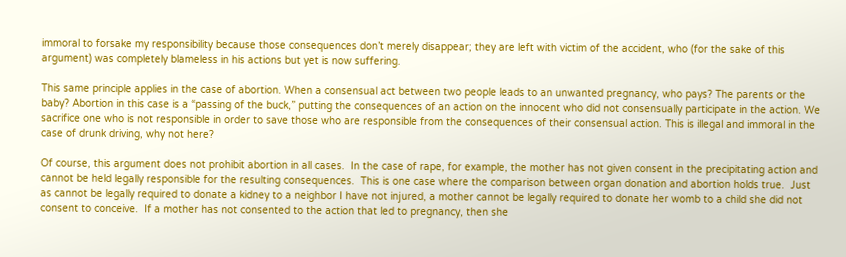immoral to forsake my responsibility because those consequences don’t merely disappear; they are left with victim of the accident, who (for the sake of this argument) was completely blameless in his actions but yet is now suffering.

This same principle applies in the case of abortion. When a consensual act between two people leads to an unwanted pregnancy, who pays? The parents or the baby? Abortion in this case is a “passing of the buck,” putting the consequences of an action on the innocent who did not consensually participate in the action. We sacrifice one who is not responsible in order to save those who are responsible from the consequences of their consensual action. This is illegal and immoral in the case of drunk driving, why not here?

Of course, this argument does not prohibit abortion in all cases.  In the case of rape, for example, the mother has not given consent in the precipitating action and cannot be held legally responsible for the resulting consequences.  This is one case where the comparison between organ donation and abortion holds true.  Just as cannot be legally required to donate a kidney to a neighbor I have not injured, a mother cannot be legally required to donate her womb to a child she did not consent to conceive.  If a mother has not consented to the action that led to pregnancy, then she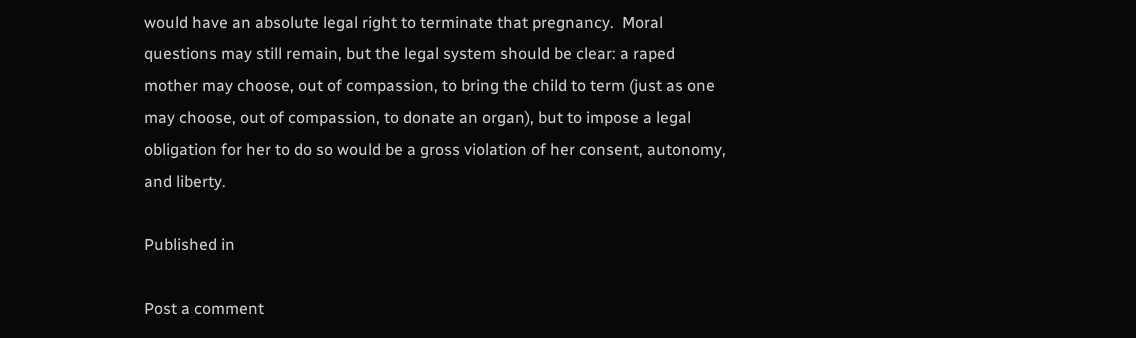would have an absolute legal right to terminate that pregnancy.  Moral questions may still remain, but the legal system should be clear: a raped mother may choose, out of compassion, to bring the child to term (just as one may choose, out of compassion, to donate an organ), but to impose a legal obligation for her to do so would be a gross violation of her consent, autonomy, and liberty.

Published in

Post a comment